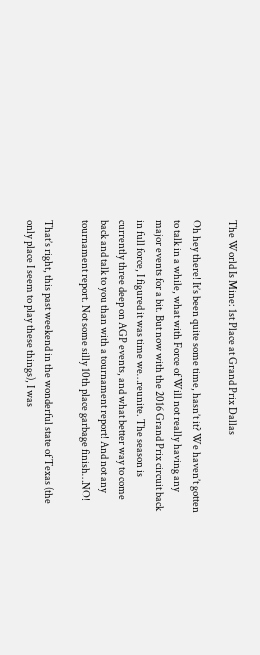The World Is Mine: 1st Place at Grand Prix Dallas

Oh hey there! It’s been quite some time, hasn’t it? We haven’t gotten to talk in a while, what with Force of Will not really having any major events for a bit. But now with the 2016 Grand Prix circuit back in full force, I figured it was time we…reunite. The season is currently three deep on AGP events, and what better way to come back and talk to you than with a tournament report! And not any tournament report. Not some silly 10th place garbage finish…NO!

That’s right, this past weekend in the wonderful state of Texas (the only place I seem to play these things), I was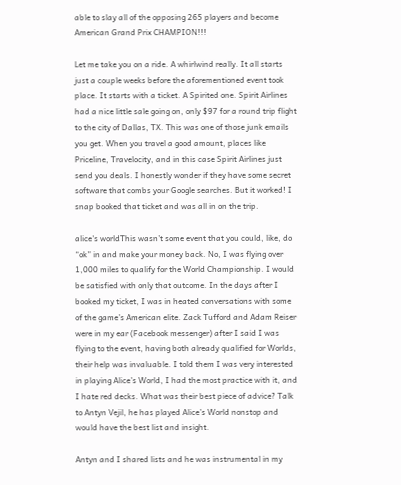able to slay all of the opposing 265 players and become American Grand Prix CHAMPION!!!

Let me take you on a ride. A whirlwind really. It all starts just a couple weeks before the aforementioned event took place. It starts with a ticket. A Spirited one. Spirit Airlines had a nice little sale going on, only $97 for a round trip flight to the city of Dallas, TX. This was one of those junk emails you get. When you travel a good amount, places like Priceline, Travelocity, and in this case Spirit Airlines just send you deals. I honestly wonder if they have some secret software that combs your Google searches. But it worked! I snap booked that ticket and was all in on the trip.

alice's worldThis wasn’t some event that you could, like, do “ok” in and make your money back. No, I was flying over 1,000 miles to qualify for the World Championship. I would be satisfied with only that outcome. In the days after I booked my ticket, I was in heated conversations with some of the game’s American elite. Zack Tufford and Adam Reiser were in my ear (Facebook messenger) after I said I was flying to the event, having both already qualified for Worlds, their help was invaluable. I told them I was very interested in playing Alice’s World, I had the most practice with it, and I hate red decks. What was their best piece of advice? Talk to Antyn Vejil, he has played Alice’s World nonstop and would have the best list and insight.

Antyn and I shared lists and he was instrumental in my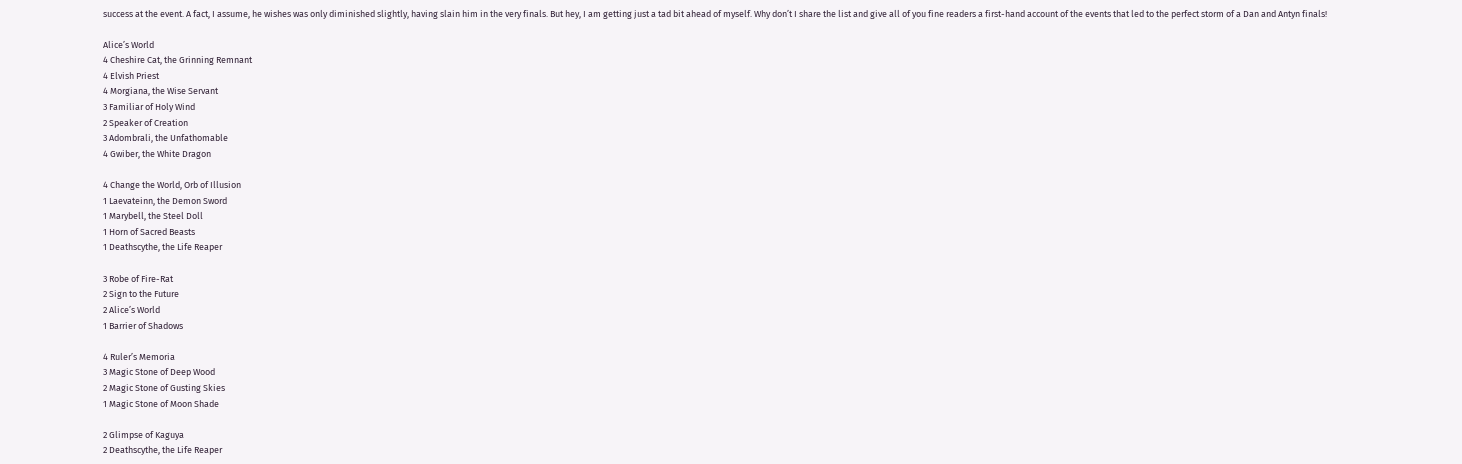success at the event. A fact, I assume, he wishes was only diminished slightly, having slain him in the very finals. But hey, I am getting just a tad bit ahead of myself. Why don’t I share the list and give all of you fine readers a first-hand account of the events that led to the perfect storm of a Dan and Antyn finals!

Alice’s World
4 Cheshire Cat, the Grinning Remnant
4 Elvish Priest
4 Morgiana, the Wise Servant
3 Familiar of Holy Wind
2 Speaker of Creation
3 Adombrali, the Unfathomable
4 Gwiber, the White Dragon

4 Change the World, Orb of Illusion
1 Laevateinn, the Demon Sword
1 Marybell, the Steel Doll
1 Horn of Sacred Beasts
1 Deathscythe, the Life Reaper

3 Robe of Fire-Rat
2 Sign to the Future
2 Alice’s World
1 Barrier of Shadows

4 Ruler’s Memoria
3 Magic Stone of Deep Wood
2 Magic Stone of Gusting Skies
1 Magic Stone of Moon Shade

2 Glimpse of Kaguya
2 Deathscythe, the Life Reaper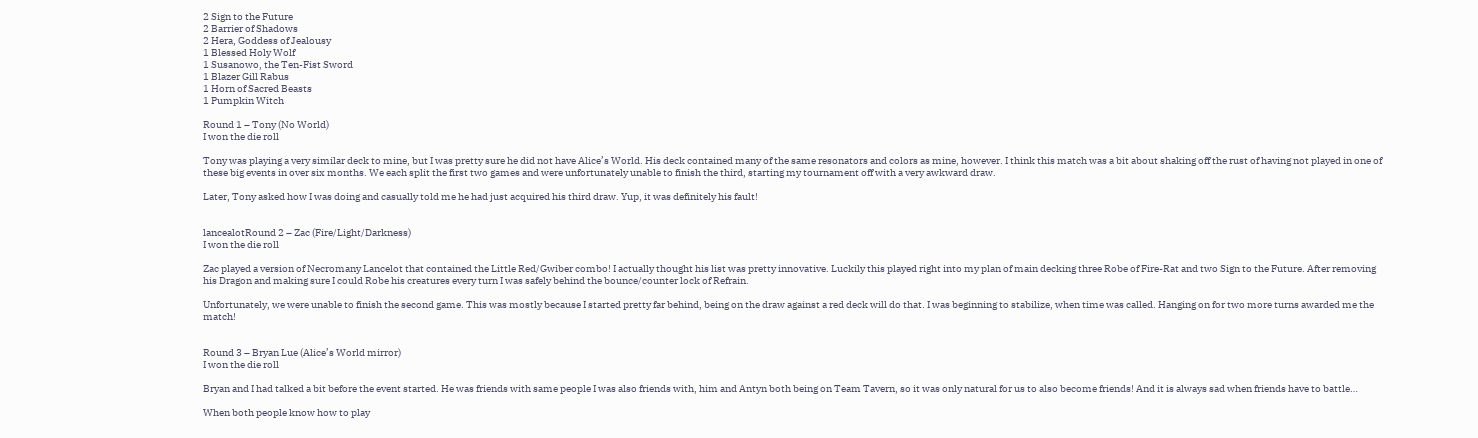2 Sign to the Future
2 Barrier of Shadows
2 Hera, Goddess of Jealousy
1 Blessed Holy Wolf
1 Susanowo, the Ten-Fist Sword
1 Blazer Gill Rabus
1 Horn of Sacred Beasts
1 Pumpkin Witch

Round 1 – Tony (No World)
I won the die roll

Tony was playing a very similar deck to mine, but I was pretty sure he did not have Alice’s World. His deck contained many of the same resonators and colors as mine, however. I think this match was a bit about shaking off the rust of having not played in one of these big events in over six months. We each split the first two games and were unfortunately unable to finish the third, starting my tournament off with a very awkward draw.

Later, Tony asked how I was doing and casually told me he had just acquired his third draw. Yup, it was definitely his fault!


lancealotRound 2 – Zac (Fire/Light/Darkness)
I won the die roll

Zac played a version of Necromany Lancelot that contained the Little Red/Gwiber combo! I actually thought his list was pretty innovative. Luckily this played right into my plan of main decking three Robe of Fire-Rat and two Sign to the Future. After removing his Dragon and making sure I could Robe his creatures every turn I was safely behind the bounce/counter lock of Refrain.

Unfortunately, we were unable to finish the second game. This was mostly because I started pretty far behind, being on the draw against a red deck will do that. I was beginning to stabilize, when time was called. Hanging on for two more turns awarded me the match!


Round 3 – Bryan Lue (Alice’s World mirror)
I won the die roll

Bryan and I had talked a bit before the event started. He was friends with same people I was also friends with, him and Antyn both being on Team Tavern, so it was only natural for us to also become friends! And it is always sad when friends have to battle…

When both people know how to play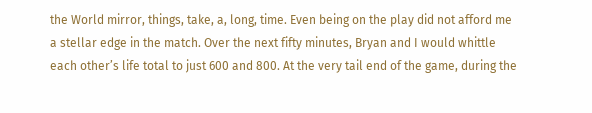the World mirror, things, take, a, long, time. Even being on the play did not afford me a stellar edge in the match. Over the next fifty minutes, Bryan and I would whittle each other’s life total to just 600 and 800. At the very tail end of the game, during the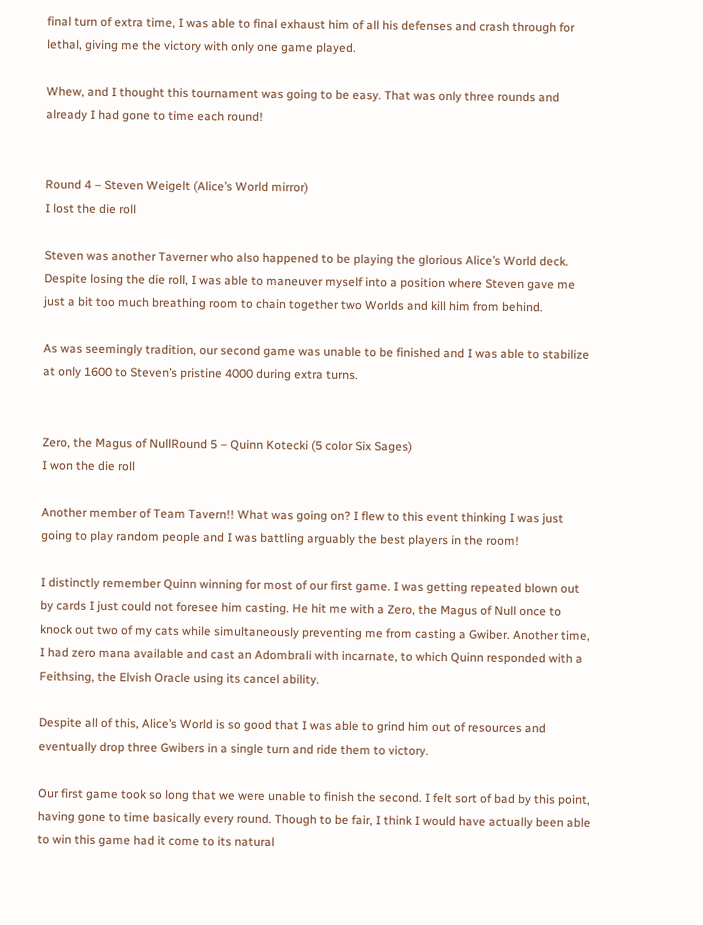final turn of extra time, I was able to final exhaust him of all his defenses and crash through for lethal, giving me the victory with only one game played.

Whew, and I thought this tournament was going to be easy. That was only three rounds and already I had gone to time each round!


Round 4 – Steven Weigelt (Alice’s World mirror)
I lost the die roll

Steven was another Taverner who also happened to be playing the glorious Alice’s World deck. Despite losing the die roll, I was able to maneuver myself into a position where Steven gave me just a bit too much breathing room to chain together two Worlds and kill him from behind.

As was seemingly tradition, our second game was unable to be finished and I was able to stabilize at only 1600 to Steven’s pristine 4000 during extra turns.


Zero, the Magus of NullRound 5 – Quinn Kotecki (5 color Six Sages)
I won the die roll

Another member of Team Tavern!! What was going on? I flew to this event thinking I was just going to play random people and I was battling arguably the best players in the room!

I distinctly remember Quinn winning for most of our first game. I was getting repeated blown out by cards I just could not foresee him casting. He hit me with a Zero, the Magus of Null once to knock out two of my cats while simultaneously preventing me from casting a Gwiber. Another time, I had zero mana available and cast an Adombrali with incarnate, to which Quinn responded with a Feithsing, the Elvish Oracle using its cancel ability.

Despite all of this, Alice’s World is so good that I was able to grind him out of resources and eventually drop three Gwibers in a single turn and ride them to victory.

Our first game took so long that we were unable to finish the second. I felt sort of bad by this point, having gone to time basically every round. Though to be fair, I think I would have actually been able to win this game had it come to its natural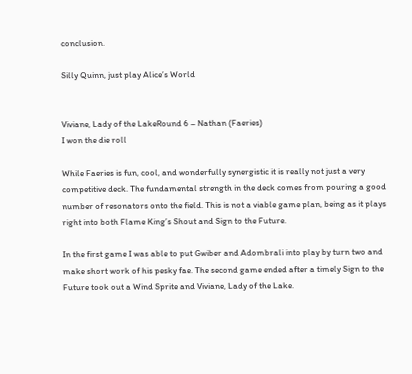conclusion.

Silly Quinn, just play Alice’s World


Viviane, Lady of the LakeRound 6 – Nathan (Faeries)
I won the die roll

While Faeries is fun, cool, and wonderfully synergistic it is really not just a very competitive deck. The fundamental strength in the deck comes from pouring a good number of resonators onto the field. This is not a viable game plan, being as it plays right into both Flame King’s Shout and Sign to the Future.

In the first game I was able to put Gwiber and Adombrali into play by turn two and make short work of his pesky fae. The second game ended after a timely Sign to the Future took out a Wind Sprite and Viviane, Lady of the Lake.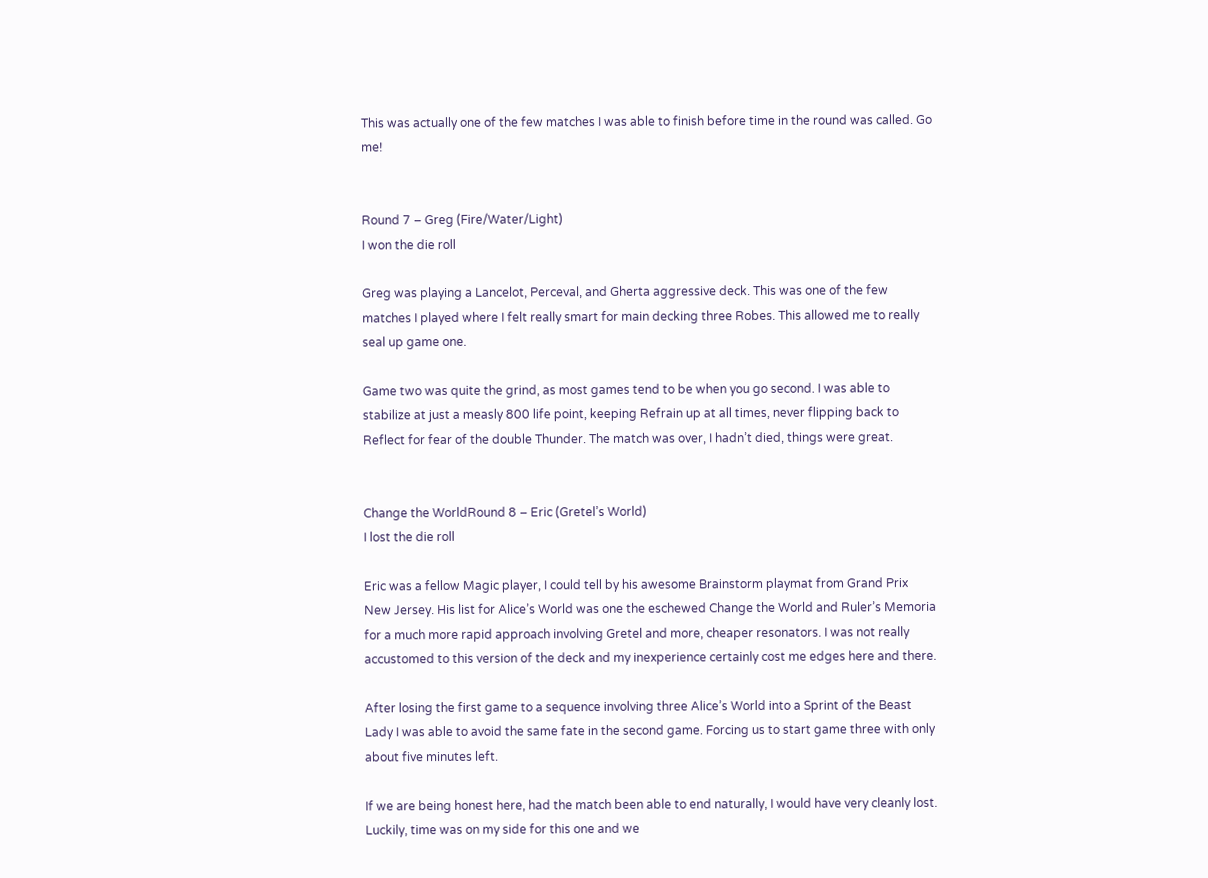This was actually one of the few matches I was able to finish before time in the round was called. Go me!


Round 7 – Greg (Fire/Water/Light)
I won the die roll

Greg was playing a Lancelot, Perceval, and Gherta aggressive deck. This was one of the few matches I played where I felt really smart for main decking three Robes. This allowed me to really seal up game one.

Game two was quite the grind, as most games tend to be when you go second. I was able to stabilize at just a measly 800 life point, keeping Refrain up at all times, never flipping back to Reflect for fear of the double Thunder. The match was over, I hadn’t died, things were great.


Change the WorldRound 8 – Eric (Gretel’s World)
I lost the die roll

Eric was a fellow Magic player, I could tell by his awesome Brainstorm playmat from Grand Prix New Jersey. His list for Alice’s World was one the eschewed Change the World and Ruler’s Memoria for a much more rapid approach involving Gretel and more, cheaper resonators. I was not really accustomed to this version of the deck and my inexperience certainly cost me edges here and there.

After losing the first game to a sequence involving three Alice’s World into a Sprint of the Beast Lady I was able to avoid the same fate in the second game. Forcing us to start game three with only about five minutes left.

If we are being honest here, had the match been able to end naturally, I would have very cleanly lost. Luckily, time was on my side for this one and we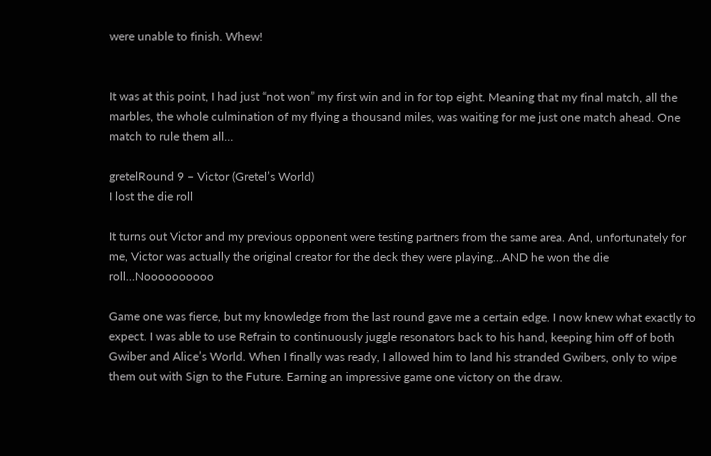were unable to finish. Whew!


It was at this point, I had just “not won” my first win and in for top eight. Meaning that my final match, all the marbles, the whole culmination of my flying a thousand miles, was waiting for me just one match ahead. One match to rule them all…

gretelRound 9 – Victor (Gretel’s World)
I lost the die roll

It turns out Victor and my previous opponent were testing partners from the same area. And, unfortunately for me, Victor was actually the original creator for the deck they were playing…AND he won the die roll…Noooooooooo

Game one was fierce, but my knowledge from the last round gave me a certain edge. I now knew what exactly to expect. I was able to use Refrain to continuously juggle resonators back to his hand, keeping him off of both Gwiber and Alice’s World. When I finally was ready, I allowed him to land his stranded Gwibers, only to wipe them out with Sign to the Future. Earning an impressive game one victory on the draw.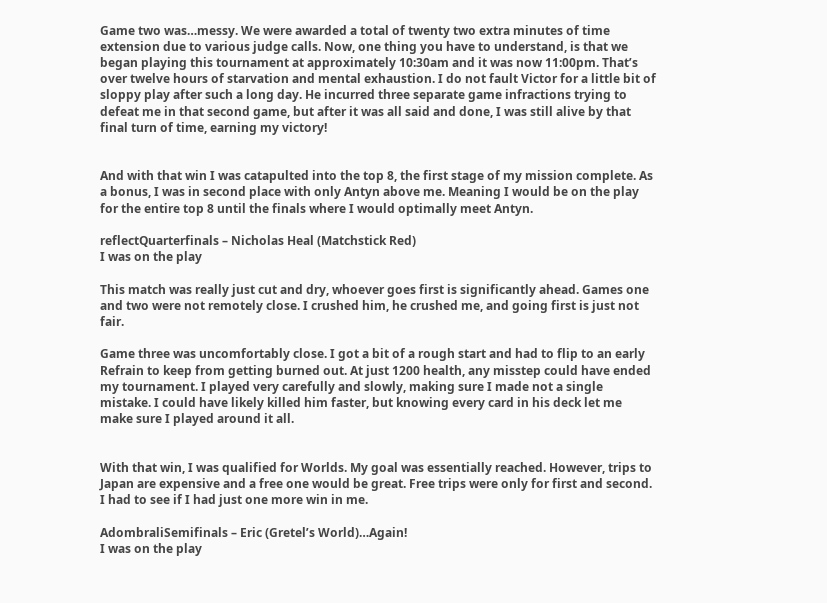Game two was…messy. We were awarded a total of twenty two extra minutes of time extension due to various judge calls. Now, one thing you have to understand, is that we began playing this tournament at approximately 10:30am and it was now 11:00pm. That’s over twelve hours of starvation and mental exhaustion. I do not fault Victor for a little bit of sloppy play after such a long day. He incurred three separate game infractions trying to defeat me in that second game, but after it was all said and done, I was still alive by that final turn of time, earning my victory!


And with that win I was catapulted into the top 8, the first stage of my mission complete. As a bonus, I was in second place with only Antyn above me. Meaning I would be on the play for the entire top 8 until the finals where I would optimally meet Antyn.

reflectQuarterfinals – Nicholas Heal (Matchstick Red)
I was on the play

This match was really just cut and dry, whoever goes first is significantly ahead. Games one and two were not remotely close. I crushed him, he crushed me, and going first is just not fair.

Game three was uncomfortably close. I got a bit of a rough start and had to flip to an early Refrain to keep from getting burned out. At just 1200 health, any misstep could have ended my tournament. I played very carefully and slowly, making sure I made not a single mistake. I could have likely killed him faster, but knowing every card in his deck let me make sure I played around it all.


With that win, I was qualified for Worlds. My goal was essentially reached. However, trips to Japan are expensive and a free one would be great. Free trips were only for first and second. I had to see if I had just one more win in me.

AdombraliSemifinals – Eric (Gretel’s World)…Again!
I was on the play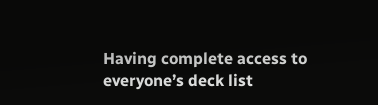Having complete access to everyone’s deck list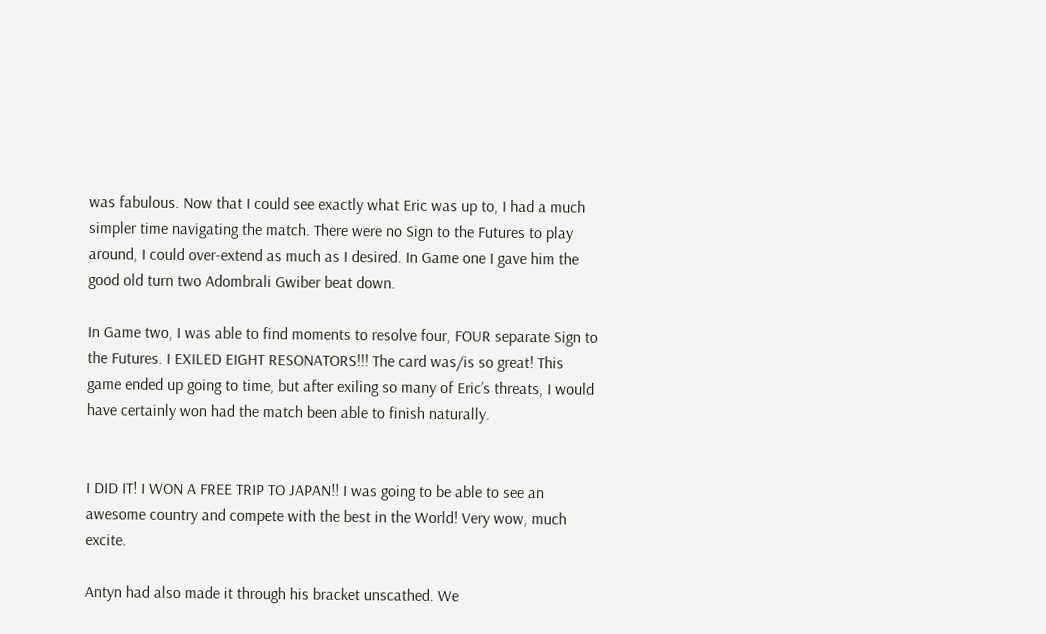was fabulous. Now that I could see exactly what Eric was up to, I had a much simpler time navigating the match. There were no Sign to the Futures to play around, I could over-extend as much as I desired. In Game one I gave him the good old turn two Adombrali Gwiber beat down.

In Game two, I was able to find moments to resolve four, FOUR separate Sign to the Futures. I EXILED EIGHT RESONATORS!!! The card was/is so great! This game ended up going to time, but after exiling so many of Eric’s threats, I would have certainly won had the match been able to finish naturally.


I DID IT! I WON A FREE TRIP TO JAPAN!! I was going to be able to see an awesome country and compete with the best in the World! Very wow, much excite.

Antyn had also made it through his bracket unscathed. We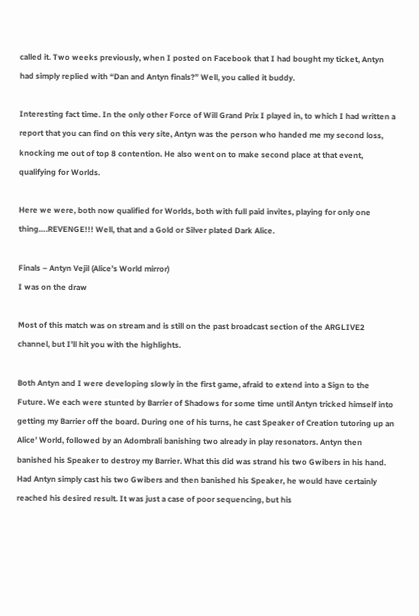called it. Two weeks previously, when I posted on Facebook that I had bought my ticket, Antyn had simply replied with “Dan and Antyn finals?” Well, you called it buddy.

Interesting fact time. In the only other Force of Will Grand Prix I played in, to which I had written a report that you can find on this very site, Antyn was the person who handed me my second loss, knocking me out of top 8 contention. He also went on to make second place at that event, qualifying for Worlds.

Here we were, both now qualified for Worlds, both with full paid invites, playing for only one thing….REVENGE!!! Well, that and a Gold or Silver plated Dark Alice.

Finals – Antyn Vejil (Alice’s World mirror)
I was on the draw

Most of this match was on stream and is still on the past broadcast section of the ARGLIVE2 channel, but I’ll hit you with the highlights.

Both Antyn and I were developing slowly in the first game, afraid to extend into a Sign to the Future. We each were stunted by Barrier of Shadows for some time until Antyn tricked himself into getting my Barrier off the board. During one of his turns, he cast Speaker of Creation tutoring up an Alice’ World, followed by an Adombrali banishing two already in play resonators. Antyn then banished his Speaker to destroy my Barrier. What this did was strand his two Gwibers in his hand. Had Antyn simply cast his two Gwibers and then banished his Speaker, he would have certainly reached his desired result. It was just a case of poor sequencing, but his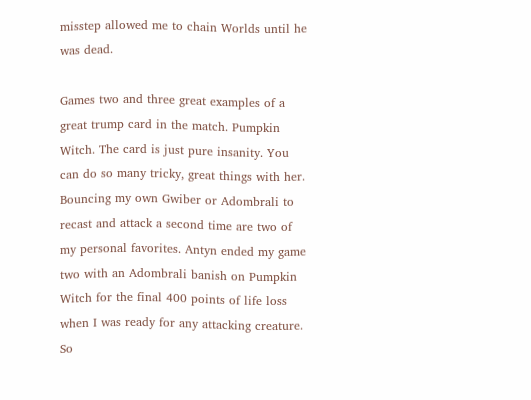misstep allowed me to chain Worlds until he was dead.

Games two and three great examples of a great trump card in the match. Pumpkin Witch. The card is just pure insanity. You can do so many tricky, great things with her. Bouncing my own Gwiber or Adombrali to recast and attack a second time are two of my personal favorites. Antyn ended my game two with an Adombrali banish on Pumpkin Witch for the final 400 points of life loss when I was ready for any attacking creature. So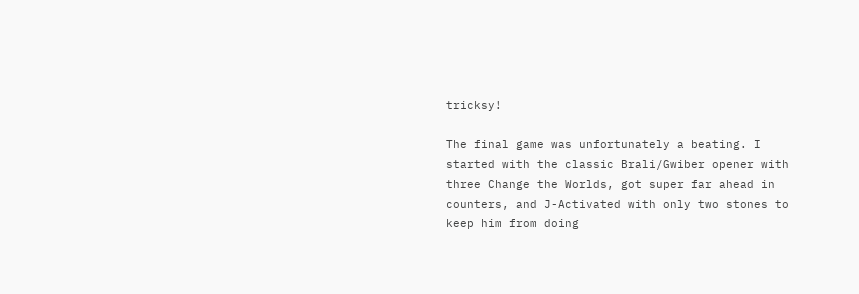tricksy!

The final game was unfortunately a beating. I started with the classic Brali/Gwiber opener with three Change the Worlds, got super far ahead in counters, and J-Activated with only two stones to keep him from doing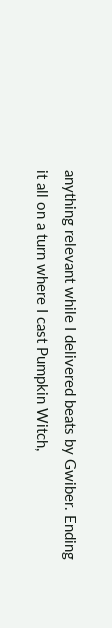anything relevant while I delivered beats by Gwiber. Ending it all on a turn where I cast Pumpkin Witch,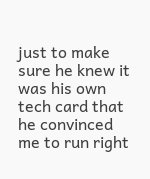just to make sure he knew it was his own tech card that he convinced me to run right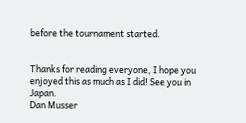before the tournament started.


Thanks for reading everyone, I hope you enjoyed this as much as I did! See you in Japan.
Dan Musser